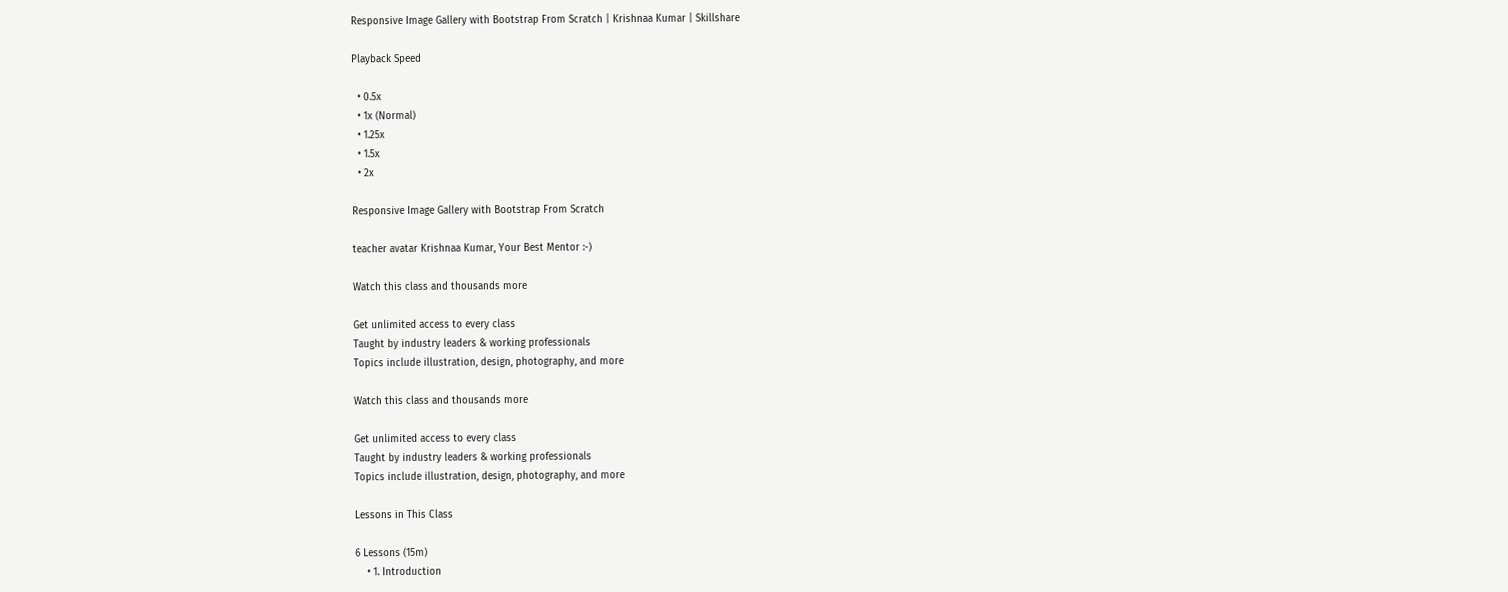Responsive Image Gallery with Bootstrap From Scratch | Krishnaa Kumar | Skillshare

Playback Speed

  • 0.5x
  • 1x (Normal)
  • 1.25x
  • 1.5x
  • 2x

Responsive Image Gallery with Bootstrap From Scratch

teacher avatar Krishnaa Kumar, Your Best Mentor :-)

Watch this class and thousands more

Get unlimited access to every class
Taught by industry leaders & working professionals
Topics include illustration, design, photography, and more

Watch this class and thousands more

Get unlimited access to every class
Taught by industry leaders & working professionals
Topics include illustration, design, photography, and more

Lessons in This Class

6 Lessons (15m)
    • 1. Introduction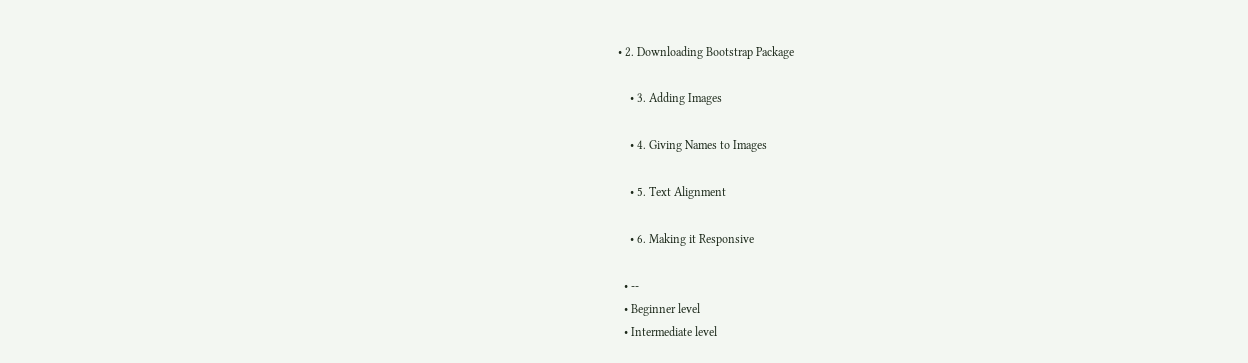• 2. Downloading Bootstrap Package

    • 3. Adding Images

    • 4. Giving Names to Images

    • 5. Text Alignment

    • 6. Making it Responsive

  • --
  • Beginner level
  • Intermediate level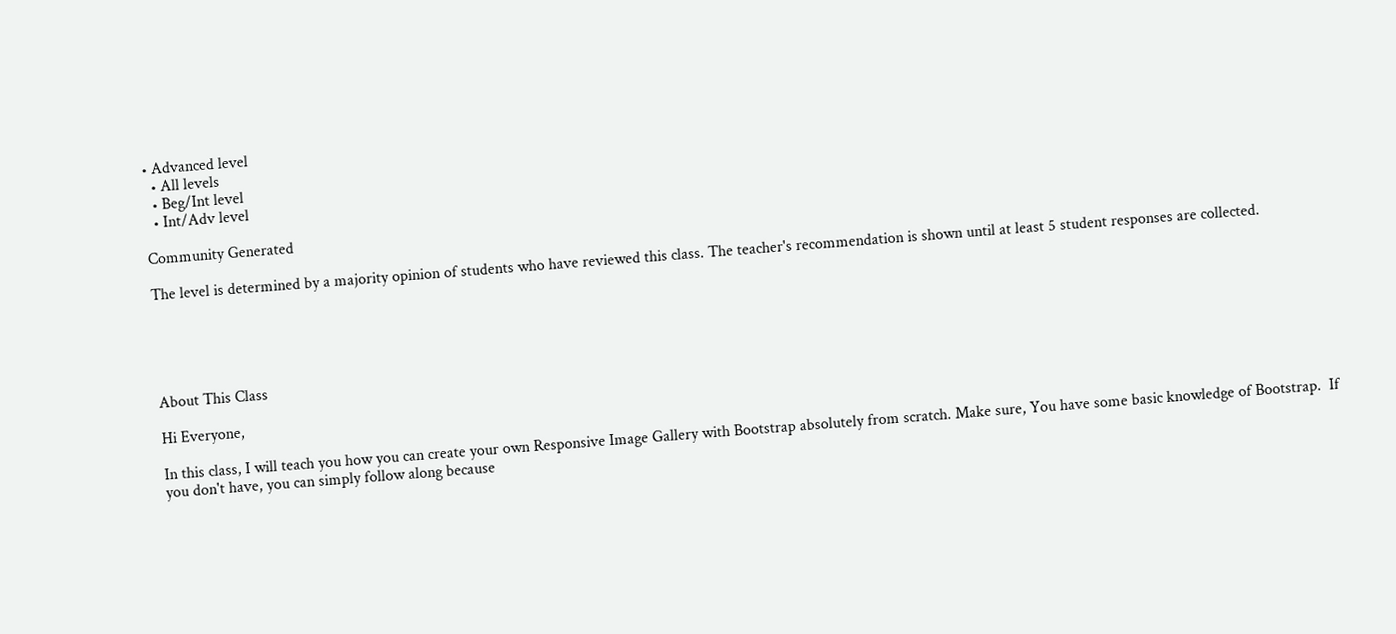• Advanced level
  • All levels
  • Beg/Int level
  • Int/Adv level

Community Generated

The level is determined by a majority opinion of students who have reviewed this class. The teacher's recommendation is shown until at least 5 student responses are collected.





About This Class

Hi Everyone,

In this class, I will teach you how you can create your own Responsive Image Gallery with Bootstrap absolutely from scratch. Make sure, You have some basic knowledge of Bootstrap.  If you don't have, you can simply follow along because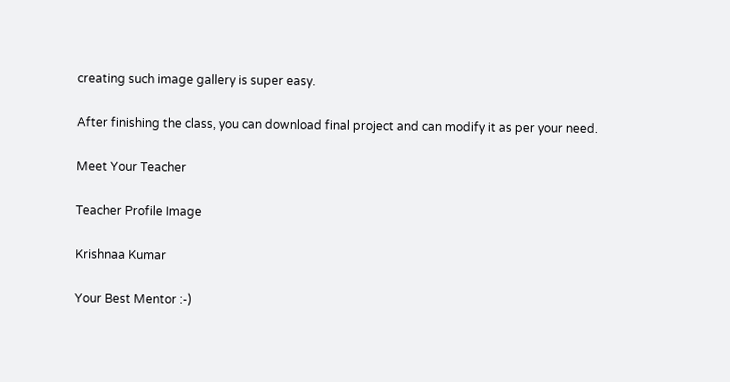creating such image gallery is super easy.

After finishing the class, you can download final project and can modify it as per your need.

Meet Your Teacher

Teacher Profile Image

Krishnaa Kumar

Your Best Mentor :-)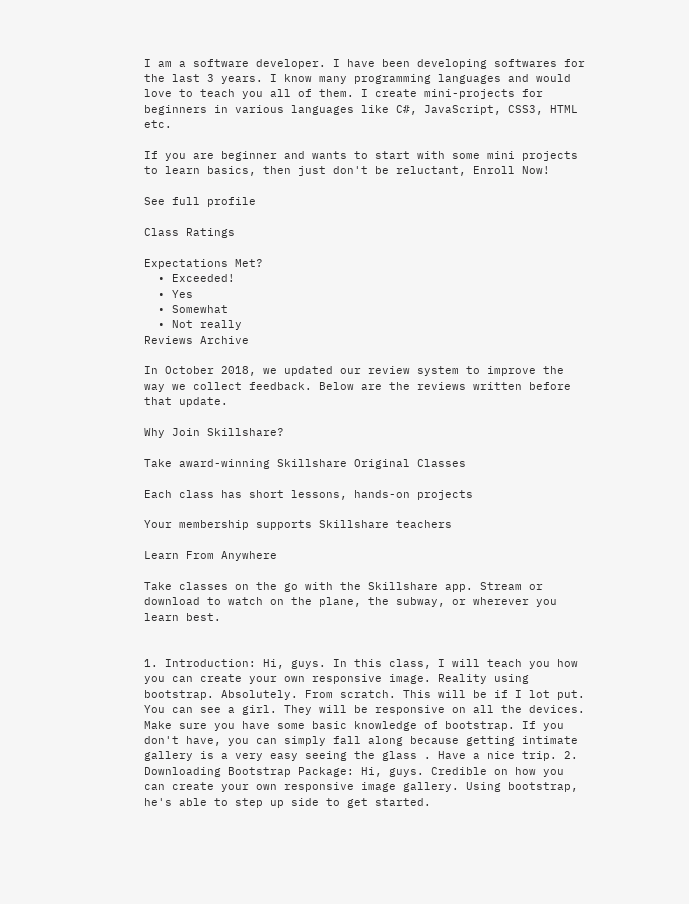I am a software developer. I have been developing softwares for the last 3 years. I know many programming languages and would love to teach you all of them. I create mini-projects for beginners in various languages like C#, JavaScript, CSS3, HTML etc.

If you are beginner and wants to start with some mini projects to learn basics, then just don't be reluctant, Enroll Now!

See full profile

Class Ratings

Expectations Met?
  • Exceeded!
  • Yes
  • Somewhat
  • Not really
Reviews Archive

In October 2018, we updated our review system to improve the way we collect feedback. Below are the reviews written before that update.

Why Join Skillshare?

Take award-winning Skillshare Original Classes

Each class has short lessons, hands-on projects

Your membership supports Skillshare teachers

Learn From Anywhere

Take classes on the go with the Skillshare app. Stream or download to watch on the plane, the subway, or wherever you learn best.


1. Introduction: Hi, guys. In this class, I will teach you how you can create your own responsive image. Reality using bootstrap. Absolutely. From scratch. This will be if I lot put. You can see a girl. They will be responsive on all the devices. Make sure you have some basic knowledge of bootstrap. If you don't have, you can simply fall along because getting intimate gallery is a very easy seeing the glass . Have a nice trip. 2. Downloading Bootstrap Package: Hi, guys. Credible on how you can create your own responsive image gallery. Using bootstrap, he's able to step up side to get started.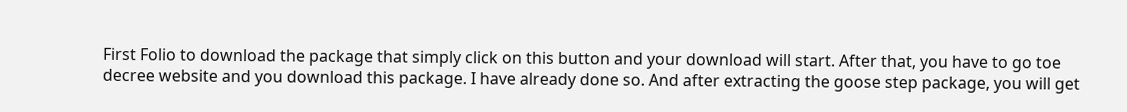First Folio to download the package that simply click on this button and your download will start. After that, you have to go toe decree website and you download this package. I have already done so. And after extracting the goose step package, you will get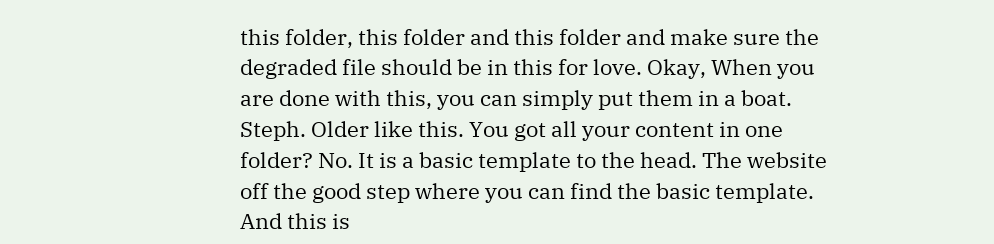this folder, this folder and this folder and make sure the degraded file should be in this for love. Okay, When you are done with this, you can simply put them in a boat. Steph. Older like this. You got all your content in one folder? No. It is a basic template to the head. The website off the good step where you can find the basic template. And this is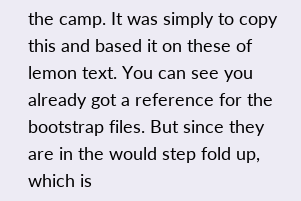the camp. It was simply to copy this and based it on these of lemon text. You can see you already got a reference for the bootstrap files. But since they are in the would step fold up, which is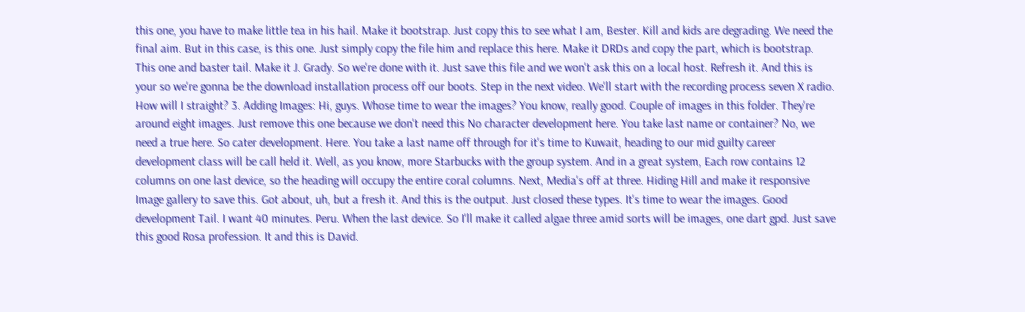this one, you have to make little tea in his hail. Make it bootstrap. Just copy this to see what I am, Bester. Kill and kids are degrading. We need the final aim. But in this case, is this one. Just simply copy the file him and replace this here. Make it DRDs and copy the part, which is bootstrap. This one and baster tail. Make it J. Grady. So we're done with it. Just save this file and we won't ask this on a local host. Refresh it. And this is your so we're gonna be the download installation process off our boots. Step in the next video. We'll start with the recording process seven X radio. How will I straight? 3. Adding Images: Hi, guys. Whose time to wear the images? You know, really good. Couple of images in this folder. They're around eight images. Just remove this one because we don't need this No character development here. You take last name or container? No, we need a true here. So cater development. Here. You take a last name off through for it's time to Kuwait, heading to our mid guilty career development class will be call held it. Well, as you know, more Starbucks with the group system. And in a great system, Each row contains 12 columns on one last device, so the heading will occupy the entire coral columns. Next, Media's off at three. Hiding Hill and make it responsive Image gallery to save this. Got about, uh, but a fresh it. And this is the output. Just closed these types. It's time to wear the images. Good development Tail. I want 40 minutes. Peru. When the last device. So I'll make it called algae three amid sorts will be images, one dart gpd. Just save this good Rosa profession. It and this is David.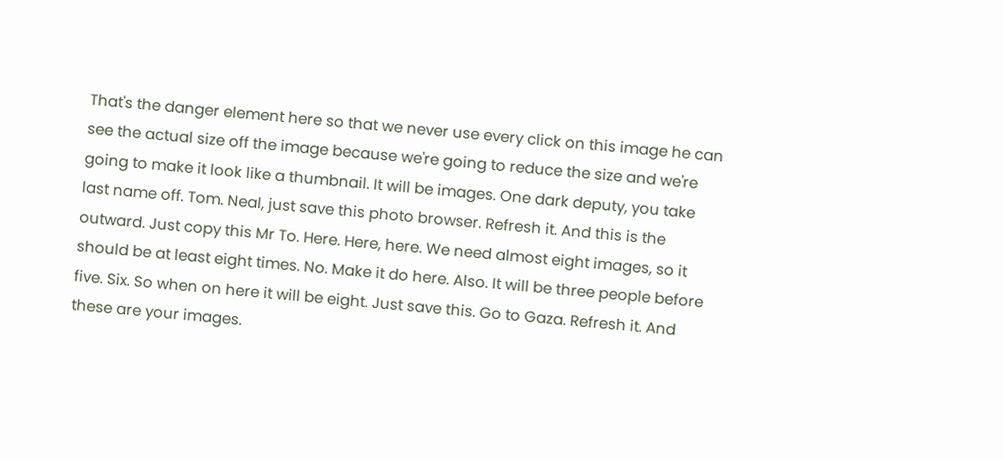That's the danger element here so that we never use every click on this image he can see the actual size off the image because we're going to reduce the size and we're going to make it look like a thumbnail. It will be images. One dark deputy, you take last name off. Tom. Neal, just save this photo browser. Refresh it. And this is the outward. Just copy this Mr To. Here. Here, here. We need almost eight images, so it should be at least eight times. No. Make it do here. Also. It will be three people before five. Six. So when on here it will be eight. Just save this. Go to Gaza. Refresh it. And these are your images.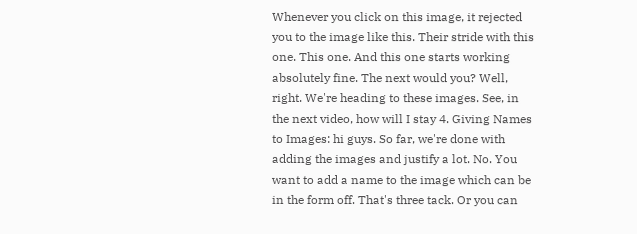Whenever you click on this image, it rejected you to the image like this. Their stride with this one. This one. And this one starts working absolutely fine. The next would you? Well, right. We're heading to these images. See, in the next video, how will I stay 4. Giving Names to Images: hi guys. So far, we're done with adding the images and justify a lot. No. You want to add a name to the image which can be in the form off. That's three tack. Or you can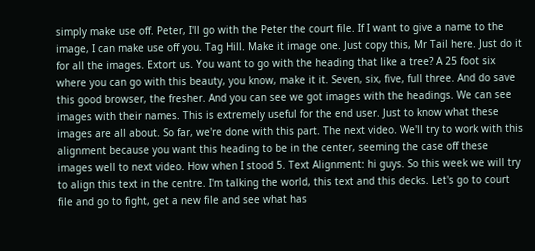simply make use off. Peter, I'll go with the Peter the court file. If I want to give a name to the image, I can make use off you. Tag Hill. Make it image one. Just copy this, Mr Tail here. Just do it for all the images. Extort us. You want to go with the heading that like a tree? A 25 foot six where you can go with this beauty, you know, make it it. Seven, six, five, full three. And do save this good browser, the fresher. And you can see we got images with the headings. We can see images with their names. This is extremely useful for the end user. Just to know what these images are all about. So far, we're done with this part. The next video. We'll try to work with this alignment because you want this heading to be in the center, seeming the case off these images well to next video. How when I stood 5. Text Alignment: hi guys. So this week we will try to align this text in the centre. I'm talking the world, this text and this decks. Let's go to court file and go to fight, get a new file and see what has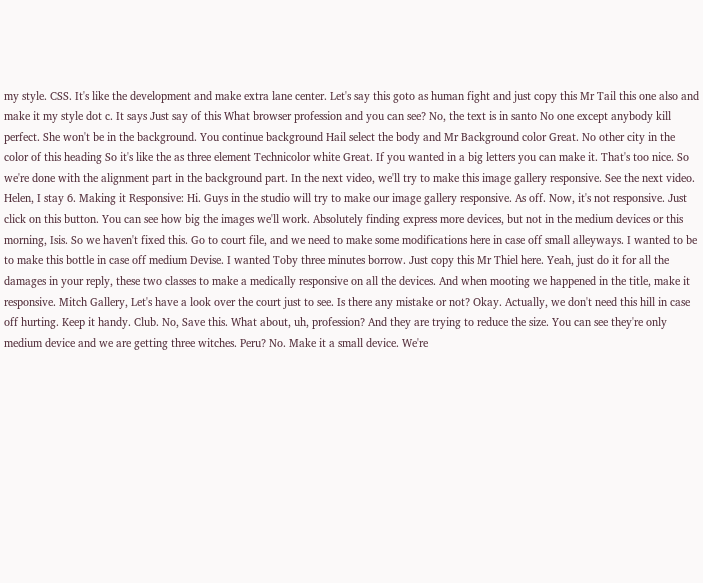my style. CSS. It's like the development and make extra lane center. Let's say this goto as human fight and just copy this Mr Tail this one also and make it my style dot c. It says Just say of this What browser profession and you can see? No, the text is in santo No one except anybody kill perfect. She won't be in the background. You continue background Hail select the body and Mr Background color Great. No other city in the color of this heading So it's like the as three element Technicolor white Great. If you wanted in a big letters you can make it. That's too nice. So we're done with the alignment part in the background part. In the next video, we'll try to make this image gallery responsive. See the next video. Helen, I stay 6. Making it Responsive: Hi. Guys in the studio will try to make our image gallery responsive. As off. Now, it's not responsive. Just click on this button. You can see how big the images we'll work. Absolutely finding express more devices, but not in the medium devices or this morning, Isis. So we haven't fixed this. Go to court file, and we need to make some modifications here in case off small alleyways. I wanted to be to make this bottle in case off medium Devise. I wanted Toby three minutes borrow. Just copy this Mr Thiel here. Yeah, just do it for all the damages in your reply, these two classes to make a medically responsive on all the devices. And when mooting we happened in the title, make it responsive. Mitch Gallery, Let's have a look over the court just to see. Is there any mistake or not? Okay. Actually, we don't need this hill in case off hurting. Keep it handy. Club. No, Save this. What about, uh, profession? And they are trying to reduce the size. You can see they're only medium device and we are getting three witches. Peru? No. Make it a small device. We're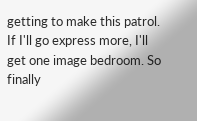getting to make this patrol. If I'll go express more, I'll get one image bedroom. So finally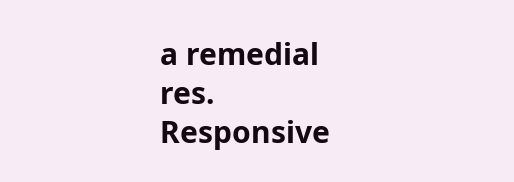a remedial res. Responsive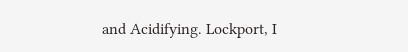and Acidifying. Lockport, I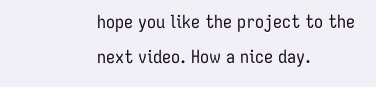hope you like the project to the next video. How a nice day.